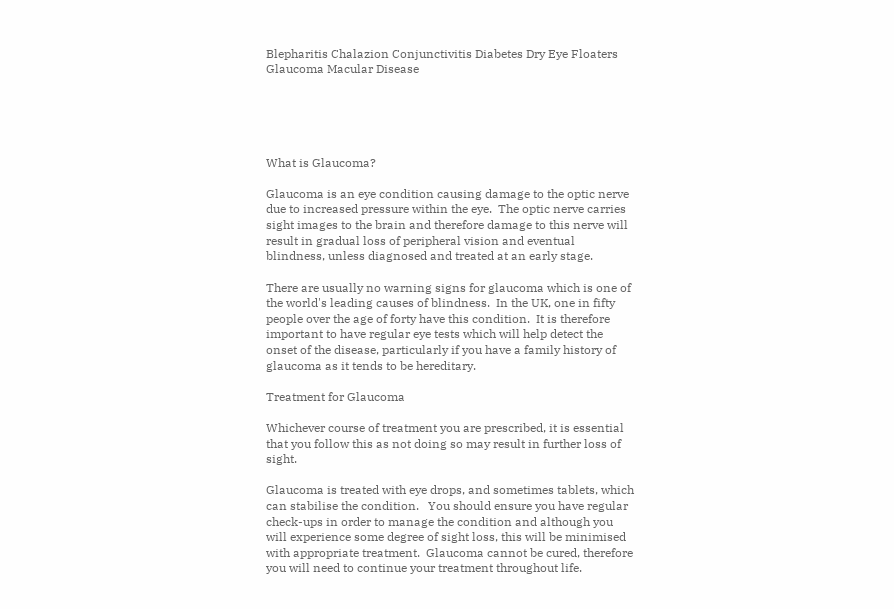Blepharitis Chalazion Conjunctivitis Diabetes Dry Eye Floaters Glaucoma Macular Disease





What is Glaucoma?

Glaucoma is an eye condition causing damage to the optic nerve due to increased pressure within the eye.  The optic nerve carries sight images to the brain and therefore damage to this nerve will result in gradual loss of peripheral vision and eventual blindness, unless diagnosed and treated at an early stage.

There are usually no warning signs for glaucoma which is one of the world's leading causes of blindness.  In the UK, one in fifty people over the age of forty have this condition.  It is therefore important to have regular eye tests which will help detect the onset of the disease, particularly if you have a family history of glaucoma as it tends to be hereditary.

Treatment for Glaucoma

Whichever course of treatment you are prescribed, it is essential that you follow this as not doing so may result in further loss of sight.

Glaucoma is treated with eye drops, and sometimes tablets, which can stabilise the condition.   You should ensure you have regular check-ups in order to manage the condition and although you will experience some degree of sight loss, this will be minimised with appropriate treatment.  Glaucoma cannot be cured, therefore you will need to continue your treatment throughout life.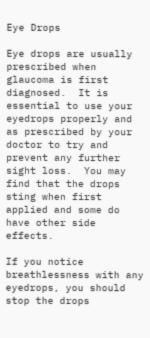Eye Drops

Eye drops are usually prescribed when glaucoma is first diagnosed.  It is essential to use your eyedrops properly and as prescribed by your doctor to try and prevent any further sight loss.  You may find that the drops sting when first applied and some do have other side effects.

If you notice breathlessness with any eyedrops, you should stop the drops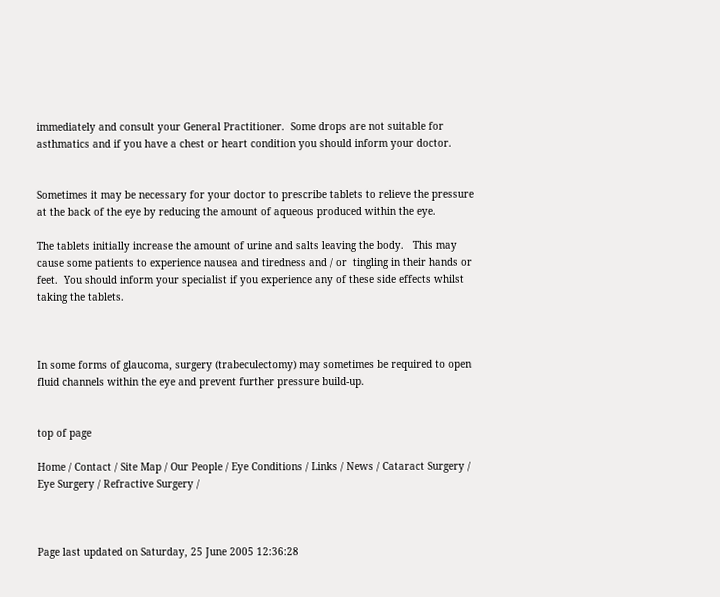immediately and consult your General Practitioner.  Some drops are not suitable for asthmatics and if you have a chest or heart condition you should inform your doctor.


Sometimes it may be necessary for your doctor to prescribe tablets to relieve the pressure at the back of the eye by reducing the amount of aqueous produced within the eye.

The tablets initially increase the amount of urine and salts leaving the body.   This may cause some patients to experience nausea and tiredness and / or  tingling in their hands or feet.  You should inform your specialist if you experience any of these side effects whilst taking the tablets.



In some forms of glaucoma, surgery (trabeculectomy) may sometimes be required to open fluid channels within the eye and prevent further pressure build-up.


top of page

Home / Contact / Site Map / Our People / Eye Conditions / Links / News / Cataract Surgery / Eye Surgery / Refractive Surgery /



Page last updated on Saturday, 25 June 2005 12:36:28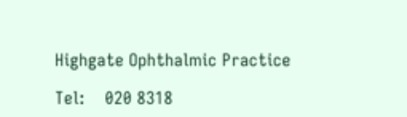Highgate Ophthalmic Practice

Tel:    020 8318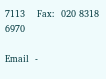7113    Fax:  020 8318 6970

Email  -